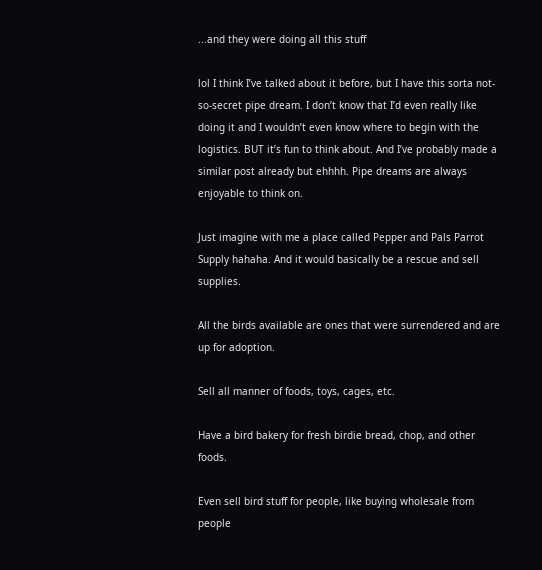...and they were doing all this stuff

lol I think I’ve talked about it before, but I have this sorta not-so-secret pipe dream. I don’t know that I’d even really like doing it and I wouldn’t even know where to begin with the logistics. BUT it’s fun to think about. And I’ve probably made a similar post already but ehhhh. Pipe dreams are always enjoyable to think on.

Just imagine with me a place called Pepper and Pals Parrot Supply hahaha. And it would basically be a rescue and sell supplies.

All the birds available are ones that were surrendered and are up for adoption.

Sell all manner of foods, toys, cages, etc.

Have a bird bakery for fresh birdie bread, chop, and other foods.

Even sell bird stuff for people, like buying wholesale from people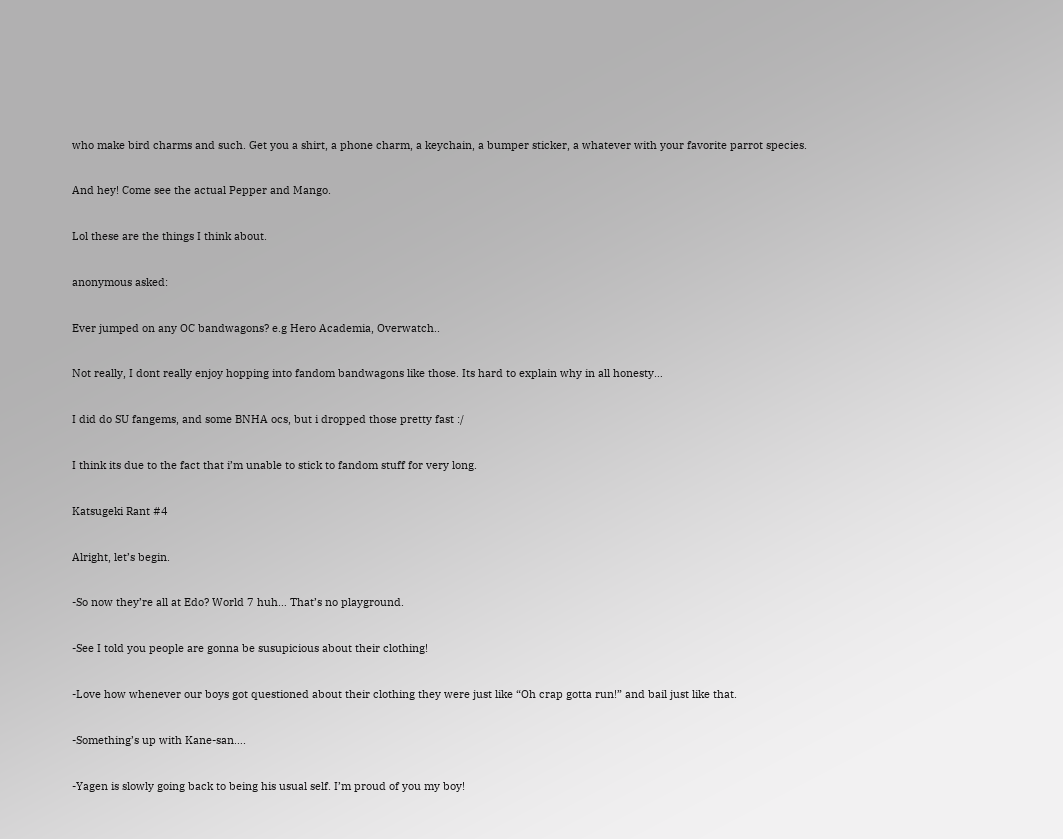who make bird charms and such. Get you a shirt, a phone charm, a keychain, a bumper sticker, a whatever with your favorite parrot species.

And hey! Come see the actual Pepper and Mango.

Lol these are the things I think about.

anonymous asked:

Ever jumped on any OC bandwagons? e.g Hero Academia, Overwatch..

Not really, I dont really enjoy hopping into fandom bandwagons like those. Its hard to explain why in all honesty…

I did do SU fangems, and some BNHA ocs, but i dropped those pretty fast :/

I think its due to the fact that i’m unable to stick to fandom stuff for very long.

Katsugeki Rant #4

Alright, let’s begin.

-So now they’re all at Edo? World 7 huh… That’s no playground.

-See I told you people are gonna be susupicious about their clothing!

-Love how whenever our boys got questioned about their clothing they were just like “Oh crap gotta run!” and bail just like that.

-Something’s up with Kane-san….

-Yagen is slowly going back to being his usual self. I’m proud of you my boy!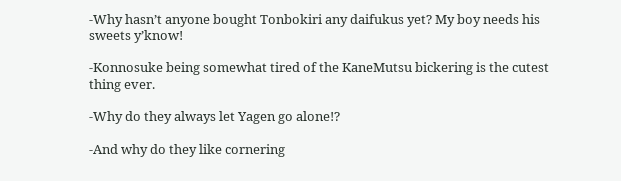-Why hasn’t anyone bought Tonbokiri any daifukus yet? My boy needs his sweets y’know!

-Konnosuke being somewhat tired of the KaneMutsu bickering is the cutest thing ever.

-Why do they always let Yagen go alone!?

-And why do they like cornering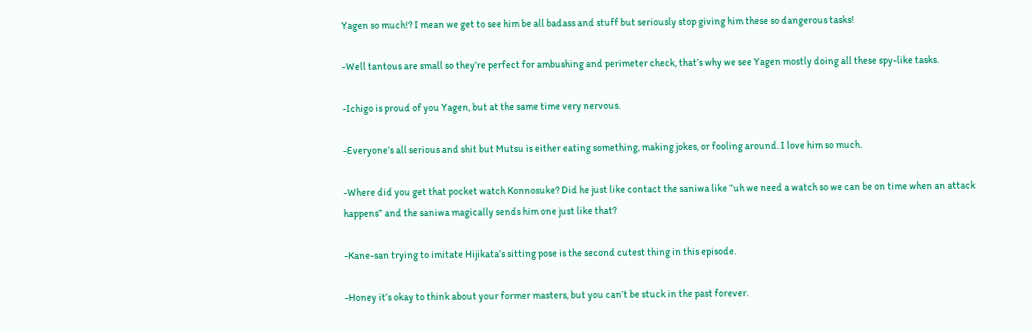Yagen so much!? I mean we get to see him be all badass and stuff but seriously stop giving him these so dangerous tasks!

-Well tantous are small so they’re perfect for ambushing and perimeter check, that’s why we see Yagen mostly doing all these spy-like tasks.

-Ichigo is proud of you Yagen, but at the same time very nervous.

-Everyone’s all serious and shit but Mutsu is either eating something, making jokes, or fooling around. I love him so much.

-Where did you get that pocket watch Konnosuke? Did he just like contact the saniwa like “uh we need a watch so we can be on time when an attack happens” and the saniwa magically sends him one just like that?

-Kane-san trying to imitate Hijikata’s sitting pose is the second cutest thing in this episode.

-Honey it’s okay to think about your former masters, but you can’t be stuck in the past forever.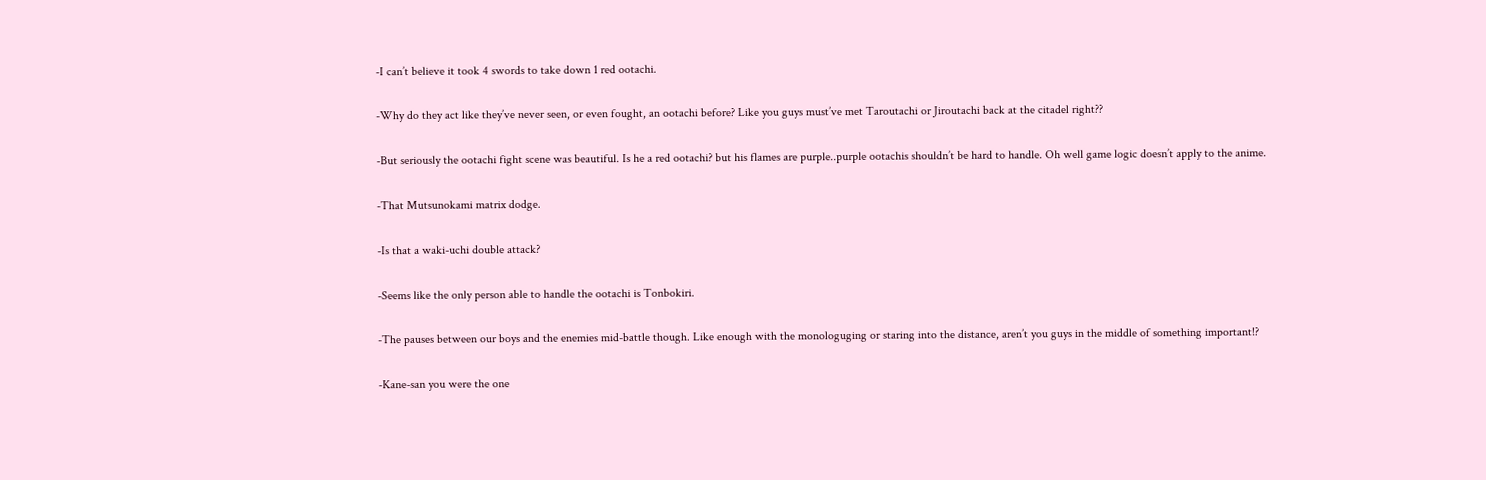-I can’t believe it took 4 swords to take down 1 red ootachi.

-Why do they act like they’ve never seen, or even fought, an ootachi before? Like you guys must’ve met Taroutachi or Jiroutachi back at the citadel right??

-But seriously the ootachi fight scene was beautiful. Is he a red ootachi? but his flames are purple..purple ootachis shouldn’t be hard to handle. Oh well game logic doesn’t apply to the anime.

-That Mutsunokami matrix dodge.

-Is that a waki-uchi double attack?

-Seems like the only person able to handle the ootachi is Tonbokiri.

-The pauses between our boys and the enemies mid-battle though. Like enough with the monologuging or staring into the distance, aren’t you guys in the middle of something important!?

-Kane-san you were the one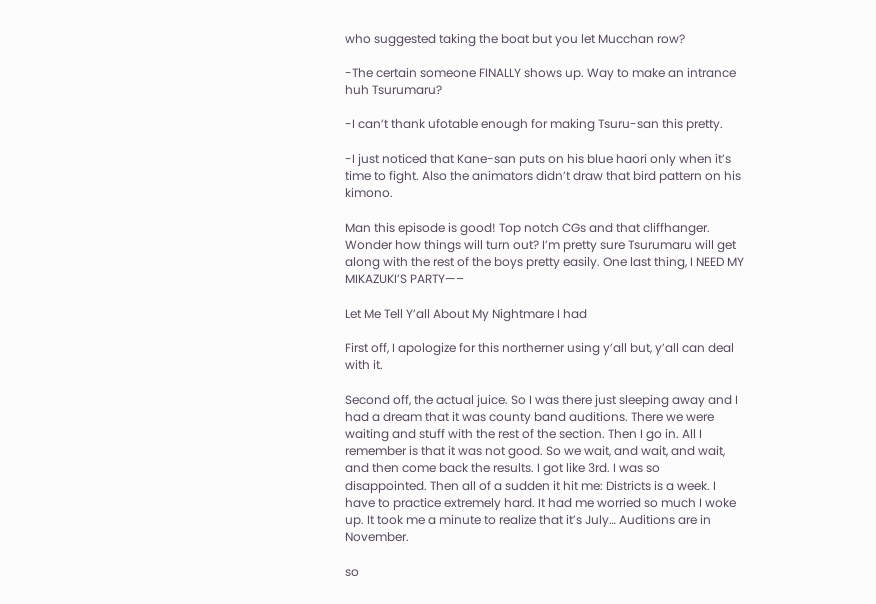who suggested taking the boat but you let Mucchan row?

-The certain someone FINALLY shows up. Way to make an intrance huh Tsurumaru?

-I can’t thank ufotable enough for making Tsuru-san this pretty.

-I just noticed that Kane-san puts on his blue haori only when it’s time to fight. Also the animators didn’t draw that bird pattern on his kimono.

Man this episode is good! Top notch CGs and that cliffhanger. Wonder how things will turn out? I’m pretty sure Tsurumaru will get along with the rest of the boys pretty easily. One last thing, I NEED MY MIKAZUKI’S PARTY—–

Let Me Tell Y’all About My Nightmare I had

First off, I apologize for this northerner using y’all but, y’all can deal with it.

Second off, the actual juice. So I was there just sleeping away and I had a dream that it was county band auditions. There we were waiting and stuff with the rest of the section. Then I go in. All I remember is that it was not good. So we wait, and wait, and wait, and then come back the results. I got like 3rd. I was so disappointed. Then all of a sudden it hit me: Districts is a week. I have to practice extremely hard. It had me worried so much I woke up. It took me a minute to realize that it’s July… Auditions are in November.

so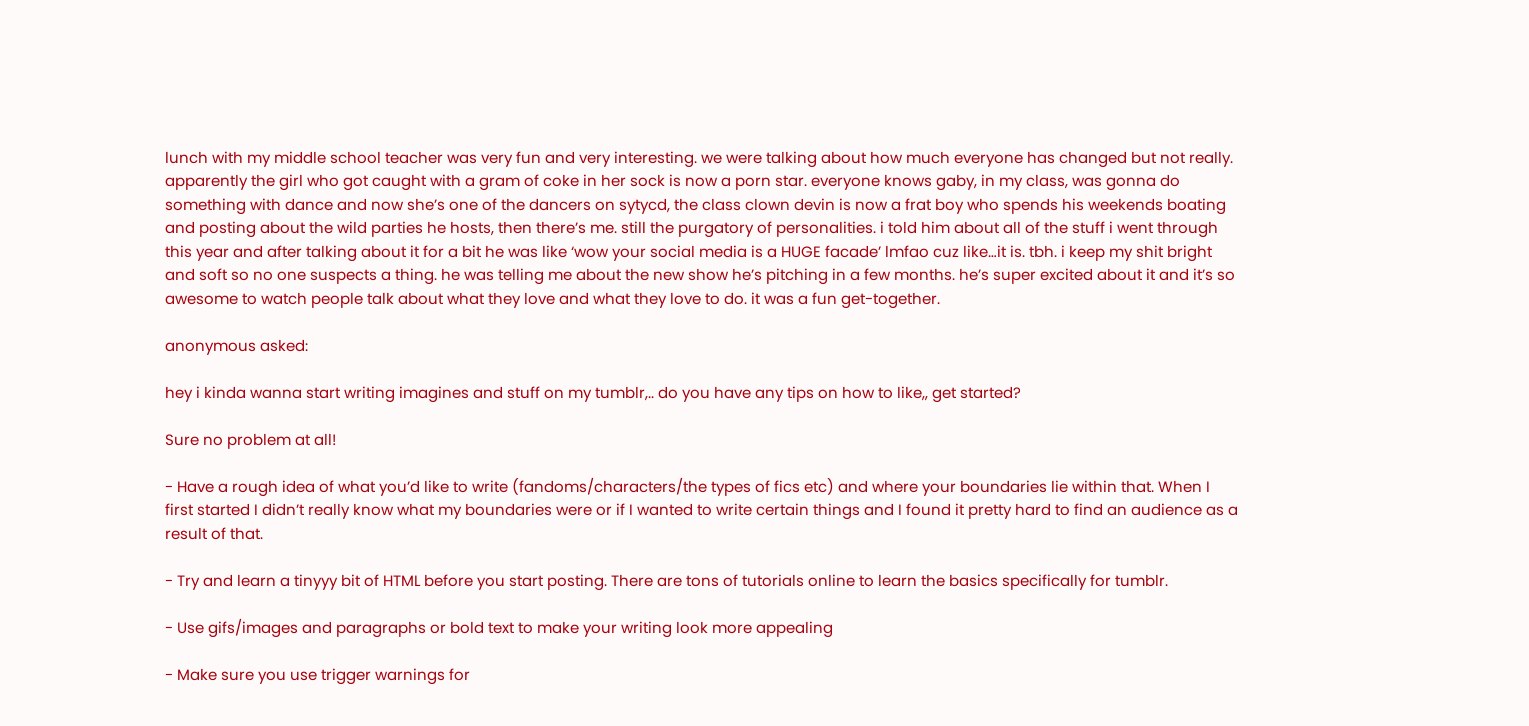lunch with my middle school teacher was very fun and very interesting. we were talking about how much everyone has changed but not really. apparently the girl who got caught with a gram of coke in her sock is now a porn star. everyone knows gaby, in my class, was gonna do something with dance and now she’s one of the dancers on sytycd, the class clown devin is now a frat boy who spends his weekends boating and posting about the wild parties he hosts, then there’s me. still the purgatory of personalities. i told him about all of the stuff i went through this year and after talking about it for a bit he was like ‘wow your social media is a HUGE facade’ lmfao cuz like…it is. tbh. i keep my shit bright and soft so no one suspects a thing. he was telling me about the new show he’s pitching in a few months. he’s super excited about it and it’s so awesome to watch people talk about what they love and what they love to do. it was a fun get-together.

anonymous asked:

hey i kinda wanna start writing imagines and stuff on my tumblr,.. do you have any tips on how to like,, get started?

Sure no problem at all!

- Have a rough idea of what you’d like to write (fandoms/characters/the types of fics etc) and where your boundaries lie within that. When I first started I didn’t really know what my boundaries were or if I wanted to write certain things and I found it pretty hard to find an audience as a result of that.

- Try and learn a tinyyy bit of HTML before you start posting. There are tons of tutorials online to learn the basics specifically for tumblr.

- Use gifs/images and paragraphs or bold text to make your writing look more appealing

- Make sure you use trigger warnings for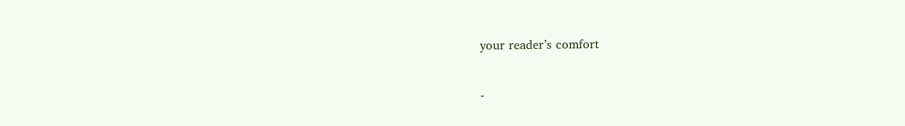your reader’s comfort

-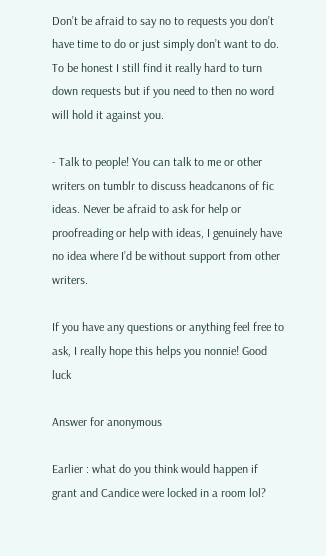Don’t be afraid to say no to requests you don’t have time to do or just simply don’t want to do. To be honest I still find it really hard to turn down requests but if you need to then no word will hold it against you.

- Talk to people! You can talk to me or other writers on tumblr to discuss headcanons of fic ideas. Never be afraid to ask for help or proofreading or help with ideas, I genuinely have no idea where I’d be without support from other writers.

If you have any questions or anything feel free to ask, I really hope this helps you nonnie! Good luck

Answer for anonymous

Earlier : what do you think would happen if grant and Candice were locked in a room lol?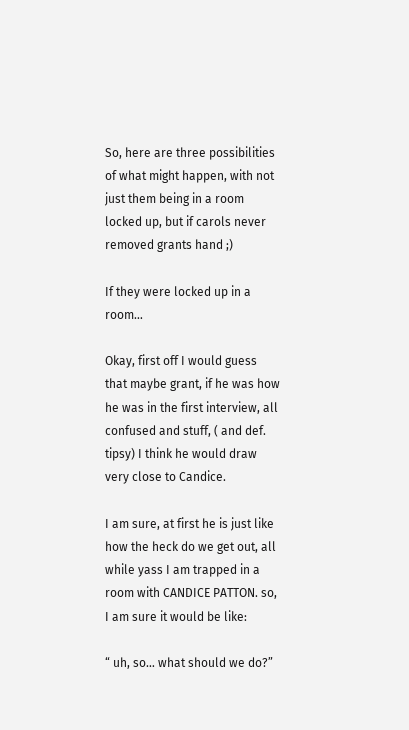So, here are three possibilities of what might happen, with not just them being in a room locked up, but if carols never removed grants hand ;)

If they were locked up in a room…

Okay, first off I would guess that maybe grant, if he was how he was in the first interview, all confused and stuff, ( and def. tipsy) I think he would draw very close to Candice.

I am sure, at first he is just like how the heck do we get out, all while yass I am trapped in a room with CANDICE PATTON. so, I am sure it would be like:

“ uh, so… what should we do?”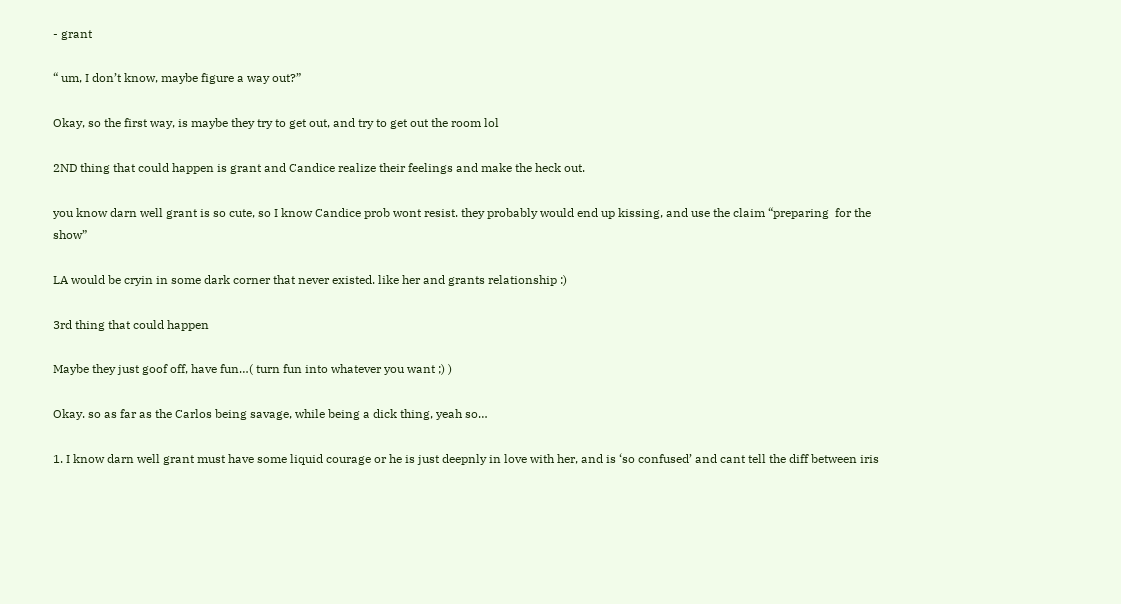- grant

“ um, I don’t know, maybe figure a way out?”

Okay, so the first way, is maybe they try to get out, and try to get out the room lol

2ND thing that could happen is grant and Candice realize their feelings and make the heck out.

you know darn well grant is so cute, so I know Candice prob wont resist. they probably would end up kissing, and use the claim “preparing  for the show”

LA would be cryin in some dark corner that never existed. like her and grants relationship :)

3rd thing that could happen

Maybe they just goof off, have fun…( turn fun into whatever you want ;) )

Okay. so as far as the Carlos being savage, while being a dick thing, yeah so…

1. I know darn well grant must have some liquid courage or he is just deepnly in love with her, and is ‘so confused’ and cant tell the diff between iris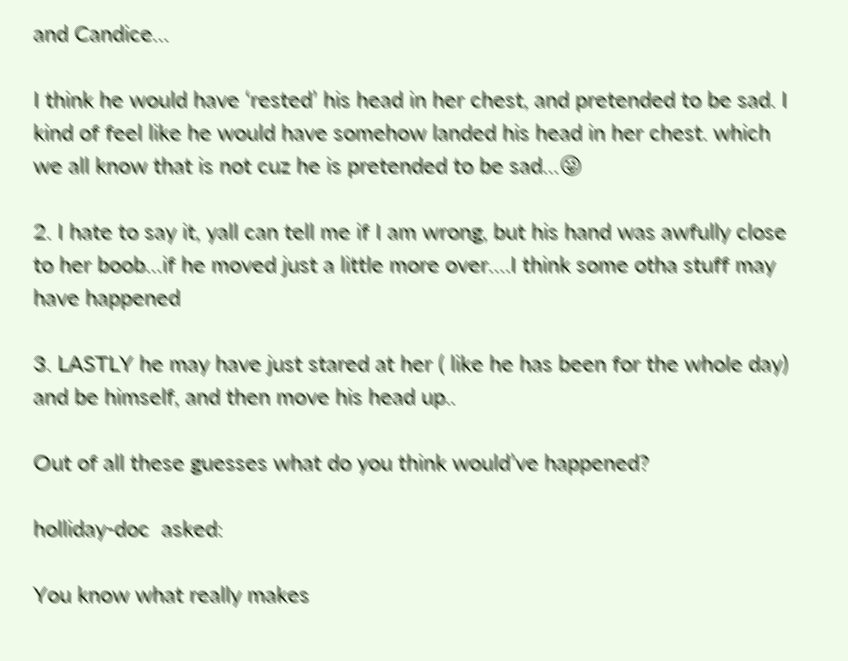and Candice…

I think he would have ‘rested’ his head in her chest, and pretended to be sad. I kind of feel like he would have somehow landed his head in her chest. which we all know that is not cuz he is pretended to be sad…😜

2. I hate to say it, yall can tell me if I am wrong, but his hand was awfully close to her boob…if he moved just a little more over….I think some otha stuff may have happened

3. LASTLY he may have just stared at her ( like he has been for the whole day) and be himself, and then move his head up..

Out of all these guesses what do you think would’ve happened?

holliday-doc  asked:

You know what really makes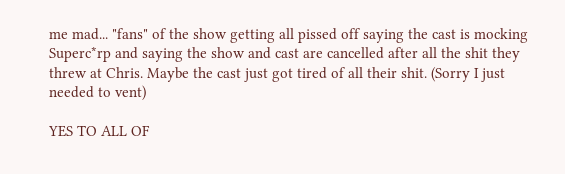me mad... "fans" of the show getting all pissed off saying the cast is mocking Superc*rp and saying the show and cast are cancelled after all the shit they threw at Chris. Maybe the cast just got tired of all their shit. (Sorry I just needed to vent)

YES TO ALL OF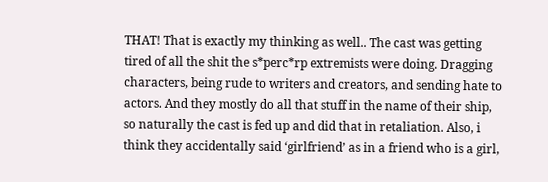THAT! That is exactly my thinking as well.. The cast was getting tired of all the shit the s*perc*rp extremists were doing. Dragging characters, being rude to writers and creators, and sending hate to actors. And they mostly do all that stuff in the name of their ship, so naturally the cast is fed up and did that in retaliation. Also, i think they accidentally said ‘girlfriend’ as in a friend who is a girl,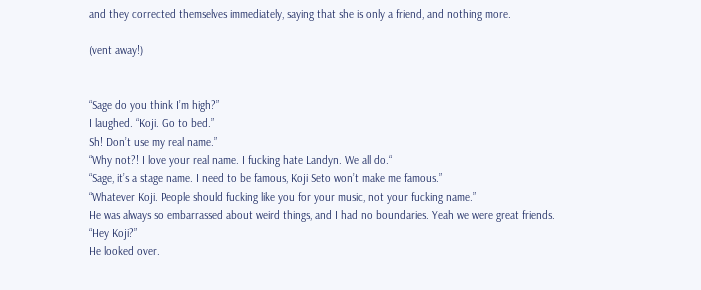and they corrected themselves immediately, saying that she is only a friend, and nothing more.

(vent away!)


“Sage do you think I’m high?”
I laughed. “Koji. Go to bed.”
Sh! Don’t use my real name.”
“Why not?! I love your real name. I fucking hate Landyn. We all do.“
“Sage, it’s a stage name. I need to be famous, Koji Seto won’t make me famous.”
“Whatever Koji. People should fucking like you for your music, not your fucking name.”
He was always so embarrassed about weird things, and I had no boundaries. Yeah we were great friends.
“Hey Koji?”
He looked over.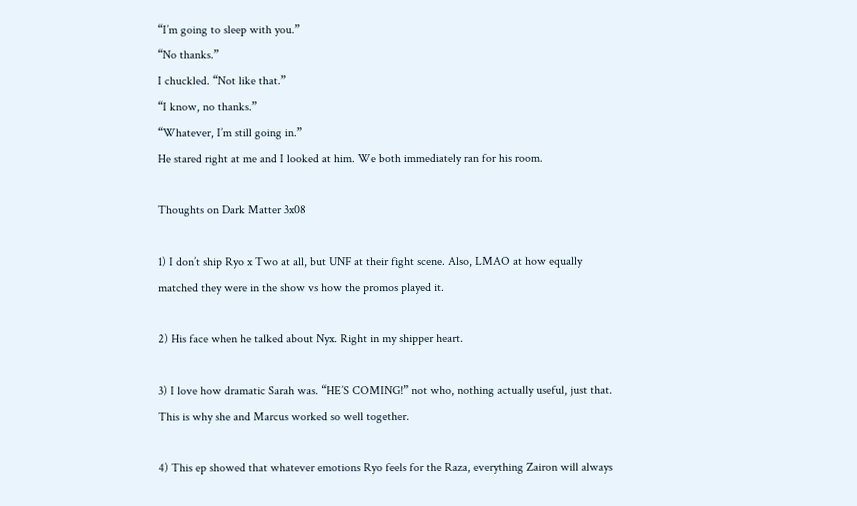“I’m going to sleep with you.”
“No thanks.”
I chuckled. “Not like that.”
“I know, no thanks.”
“Whatever, I’m still going in.”
He stared right at me and I looked at him. We both immediately ran for his room.

Thoughts on Dark Matter 3x08

1) I don’t ship Ryo x Two at all, but UNF at their fight scene. Also, LMAO at how equally matched they were in the show vs how the promos played it.

2) His face when he talked about Nyx. Right in my shipper heart.

3) I love how dramatic Sarah was. “HE’S COMING!” not who, nothing actually useful, just that. This is why she and Marcus worked so well together.

4) This ep showed that whatever emotions Ryo feels for the Raza, everything Zairon will always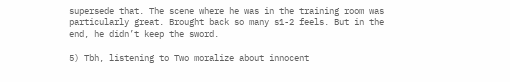supersede that. The scene where he was in the training room was particularly great. Brought back so many s1-2 feels. But in the end, he didn’t keep the sword.

5) Tbh, listening to Two moralize about innocent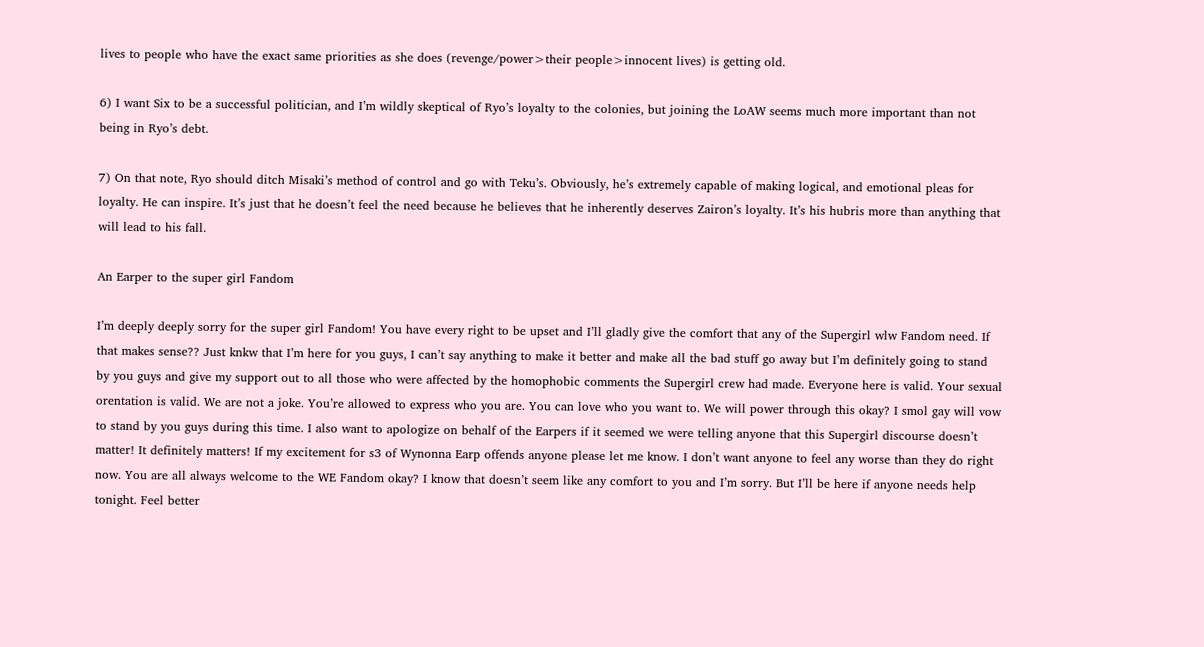lives to people who have the exact same priorities as she does (revenge/power>their people>innocent lives) is getting old.

6) I want Six to be a successful politician, and I’m wildly skeptical of Ryo’s loyalty to the colonies, but joining the LoAW seems much more important than not being in Ryo’s debt.

7) On that note, Ryo should ditch Misaki’s method of control and go with Teku’s. Obviously, he’s extremely capable of making logical, and emotional pleas for loyalty. He can inspire. It’s just that he doesn’t feel the need because he believes that he inherently deserves Zairon’s loyalty. It’s his hubris more than anything that will lead to his fall.

An Earper to the super girl Fandom

I’m deeply deeply sorry for the super girl Fandom! You have every right to be upset and I’ll gladly give the comfort that any of the Supergirl wlw Fandom need. If that makes sense?? Just knkw that I’m here for you guys, I can’t say anything to make it better and make all the bad stuff go away but I’m definitely going to stand by you guys and give my support out to all those who were affected by the homophobic comments the Supergirl crew had made. Everyone here is valid. Your sexual orentation is valid. We are not a joke. You’re allowed to express who you are. You can love who you want to. We will power through this okay? I smol gay will vow to stand by you guys during this time. I also want to apologize on behalf of the Earpers if it seemed we were telling anyone that this Supergirl discourse doesn’t matter! It definitely matters! If my excitement for s3 of Wynonna Earp offends anyone please let me know. I don’t want anyone to feel any worse than they do right now. You are all always welcome to the WE Fandom okay? I know that doesn’t seem like any comfort to you and I’m sorry. But I’ll be here if anyone needs help tonight. Feel better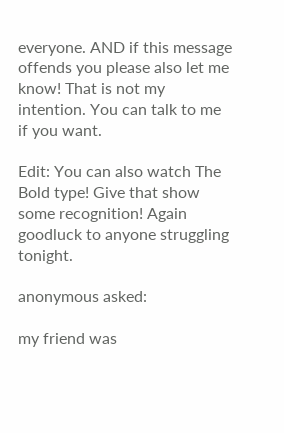everyone. AND if this message offends you please also let me know! That is not my intention. You can talk to me if you want.

Edit: You can also watch The Bold type! Give that show some recognition! Again goodluck to anyone struggling tonight.

anonymous asked:

my friend was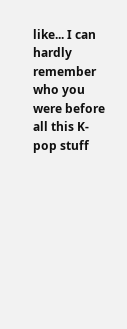like... I can hardly remember who you were before all this K-pop stuff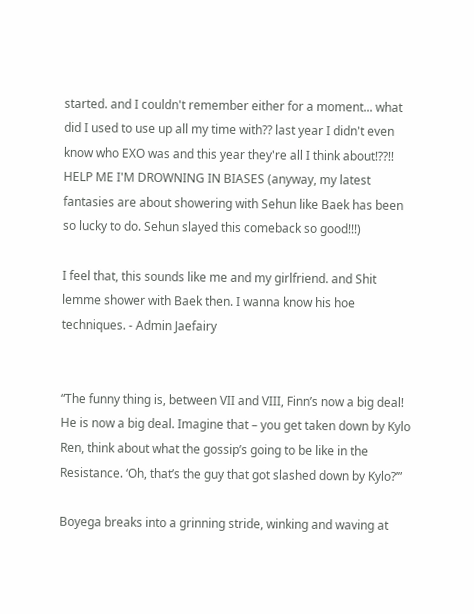started. and I couldn't remember either for a moment... what did I used to use up all my time with?? last year I didn't even know who EXO was and this year they're all I think about!??!! HELP ME I'M DROWNING IN BIASES (anyway, my latest fantasies are about showering with Sehun like Baek has been so lucky to do. Sehun slayed this comeback so good!!!)

I feel that, this sounds like me and my girlfriend. and Shit lemme shower with Baek then. I wanna know his hoe techniques. - Admin Jaefairy


“The funny thing is, between VII and VIII, Finn’s now a big deal! He is now a big deal. Imagine that – you get taken down by Kylo Ren, think about what the gossip’s going to be like in the Resistance. ‘Oh, that’s the guy that got slashed down by Kylo?’”

Boyega breaks into a grinning stride, winking and waving at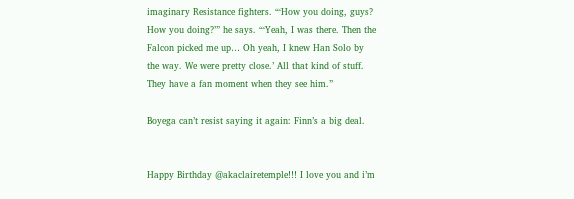imaginary Resistance fighters. “‘How you doing, guys? How you doing?’” he says. “‘Yeah, I was there. Then the Falcon picked me up… Oh yeah, I knew Han Solo by the way. We were pretty close.’ All that kind of stuff. They have a fan moment when they see him.”

Boyega can’t resist saying it again: Finn’s a big deal.


Happy Birthday @akaclairetemple!!! I love you and i’m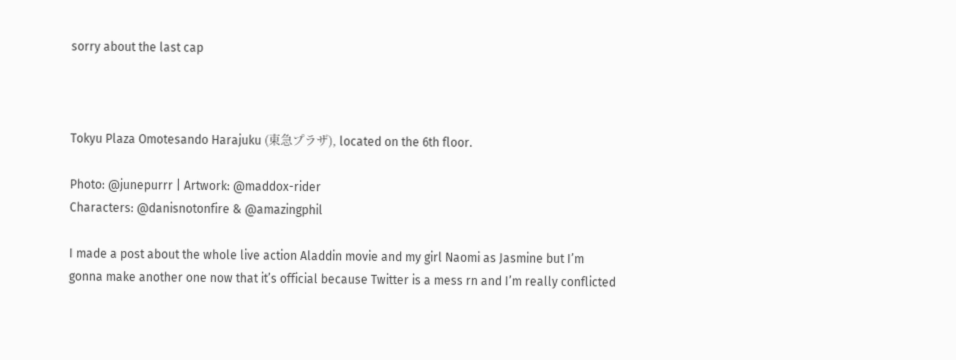sorry about the last cap



Tokyu Plaza Omotesando Harajuku (東急プラザ), located on the 6th floor.

Photo: @junepurrr | Artwork: @maddox-rider
Characters: @danisnotonfire & @amazingphil

I made a post about the whole live action Aladdin movie and my girl Naomi as Jasmine but I’m gonna make another one now that it’s official because Twitter is a mess rn and I’m really conflicted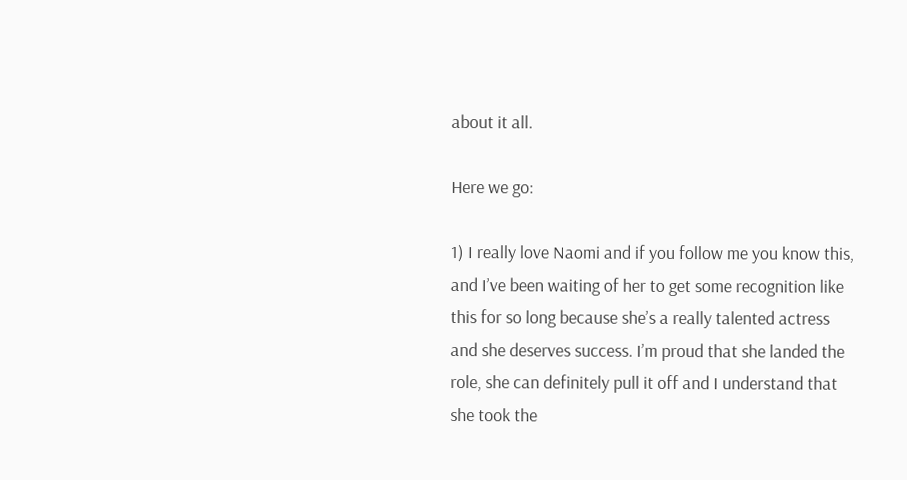about it all.

Here we go:

1) I really love Naomi and if you follow me you know this, and I’ve been waiting of her to get some recognition like this for so long because she’s a really talented actress and she deserves success. I’m proud that she landed the role, she can definitely pull it off and I understand that she took the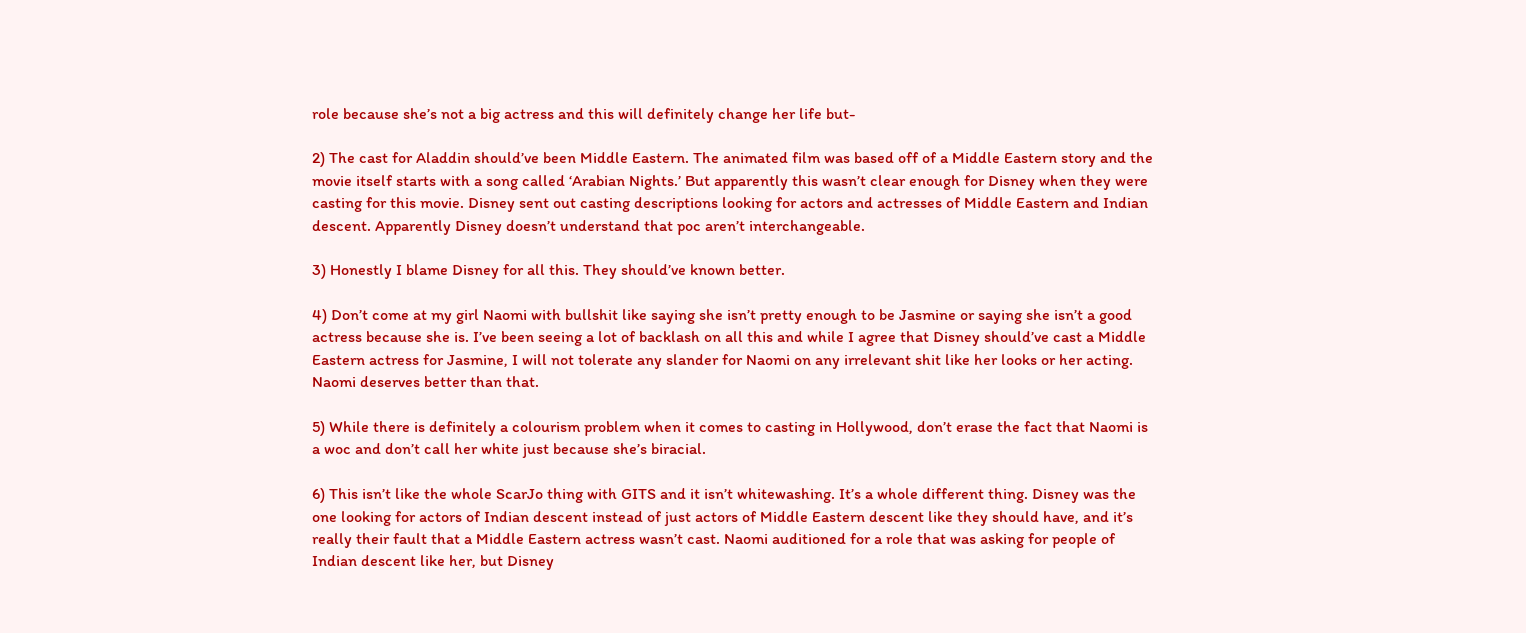role because she’s not a big actress and this will definitely change her life but-

2) The cast for Aladdin should’ve been Middle Eastern. The animated film was based off of a Middle Eastern story and the movie itself starts with a song called ‘Arabian Nights.’ But apparently this wasn’t clear enough for Disney when they were casting for this movie. Disney sent out casting descriptions looking for actors and actresses of Middle Eastern and Indian descent. Apparently Disney doesn’t understand that poc aren’t interchangeable.

3) Honestly I blame Disney for all this. They should’ve known better.

4) Don’t come at my girl Naomi with bullshit like saying she isn’t pretty enough to be Jasmine or saying she isn’t a good actress because she is. I’ve been seeing a lot of backlash on all this and while I agree that Disney should’ve cast a Middle Eastern actress for Jasmine, I will not tolerate any slander for Naomi on any irrelevant shit like her looks or her acting. Naomi deserves better than that.

5) While there is definitely a colourism problem when it comes to casting in Hollywood, don’t erase the fact that Naomi is a woc and don’t call her white just because she’s biracial.

6) This isn’t like the whole ScarJo thing with GITS and it isn’t whitewashing. It’s a whole different thing. Disney was the one looking for actors of Indian descent instead of just actors of Middle Eastern descent like they should have, and it’s really their fault that a Middle Eastern actress wasn’t cast. Naomi auditioned for a role that was asking for people of Indian descent like her, but Disney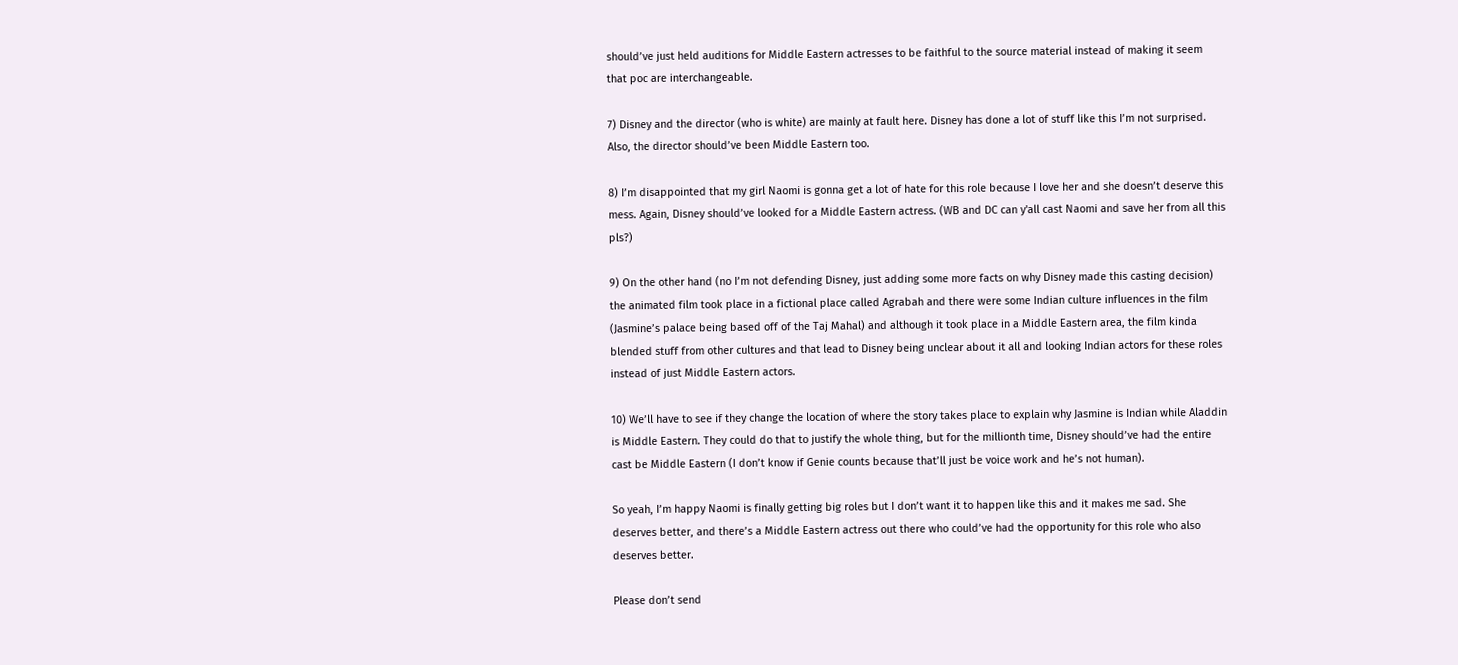should’ve just held auditions for Middle Eastern actresses to be faithful to the source material instead of making it seem that poc are interchangeable.

7) Disney and the director (who is white) are mainly at fault here. Disney has done a lot of stuff like this I’m not surprised. Also, the director should’ve been Middle Eastern too.

8) I’m disappointed that my girl Naomi is gonna get a lot of hate for this role because I love her and she doesn’t deserve this mess. Again, Disney should’ve looked for a Middle Eastern actress. (WB and DC can y'all cast Naomi and save her from all this pls?)

9) On the other hand (no I’m not defending Disney, just adding some more facts on why Disney made this casting decision) the animated film took place in a fictional place called Agrabah and there were some Indian culture influences in the film (Jasmine’s palace being based off of the Taj Mahal) and although it took place in a Middle Eastern area, the film kinda blended stuff from other cultures and that lead to Disney being unclear about it all and looking Indian actors for these roles instead of just Middle Eastern actors.

10) We’ll have to see if they change the location of where the story takes place to explain why Jasmine is Indian while Aladdin is Middle Eastern. They could do that to justify the whole thing, but for the millionth time, Disney should’ve had the entire cast be Middle Eastern (I don’t know if Genie counts because that’ll just be voice work and he’s not human).

So yeah, I’m happy Naomi is finally getting big roles but I don’t want it to happen like this and it makes me sad. She deserves better, and there’s a Middle Eastern actress out there who could’ve had the opportunity for this role who also deserves better.

Please don’t send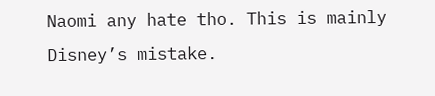Naomi any hate tho. This is mainly Disney’s mistake.